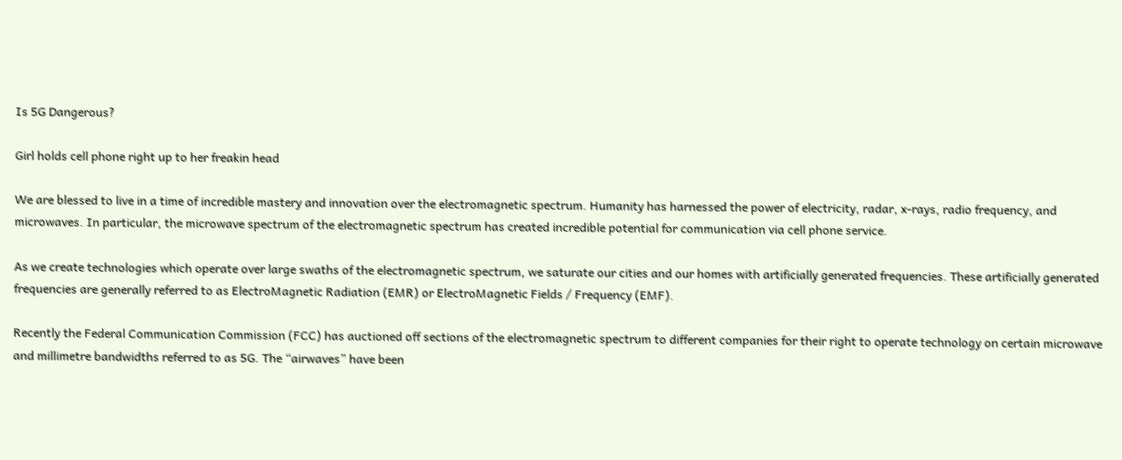Is 5G Dangerous?

Girl holds cell phone right up to her freakin head

We are blessed to live in a time of incredible mastery and innovation over the electromagnetic spectrum. Humanity has harnessed the power of electricity, radar, x-rays, radio frequency, and microwaves. In particular, the microwave spectrum of the electromagnetic spectrum has created incredible potential for communication via cell phone service.

As we create technologies which operate over large swaths of the electromagnetic spectrum, we saturate our cities and our homes with artificially generated frequencies. These artificially generated frequencies are generally referred to as ElectroMagnetic Radiation (EMR) or ElectroMagnetic Fields / Frequency (EMF).

Recently the Federal Communication Commission (FCC) has auctioned off sections of the electromagnetic spectrum to different companies for their right to operate technology on certain microwave and millimetre bandwidths referred to as 5G. The “airwaves” have been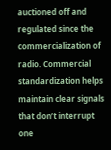auctioned off and regulated since the commercialization of radio. Commercial standardization helps maintain clear signals that don’t interrupt one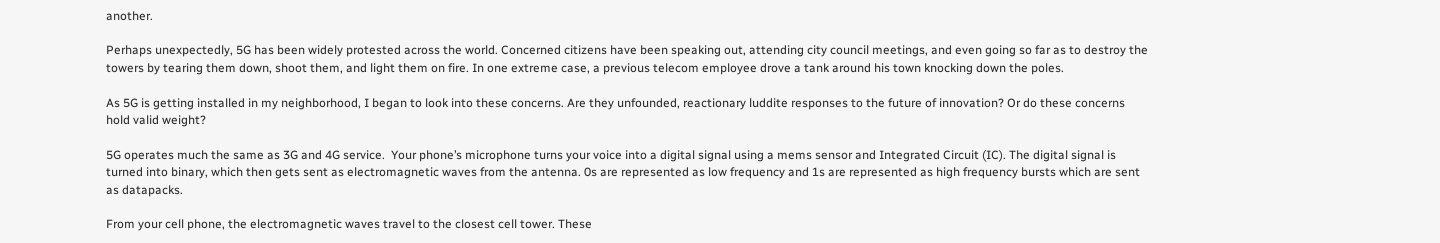another.

Perhaps unexpectedly, 5G has been widely protested across the world. Concerned citizens have been speaking out, attending city council meetings, and even going so far as to destroy the towers by tearing them down, shoot them, and light them on fire. In one extreme case, a previous telecom employee drove a tank around his town knocking down the poles.

As 5G is getting installed in my neighborhood, I began to look into these concerns. Are they unfounded, reactionary luddite responses to the future of innovation? Or do these concerns hold valid weight?

5G operates much the same as 3G and 4G service.  Your phone’s microphone turns your voice into a digital signal using a mems sensor and Integrated Circuit (IC). The digital signal is turned into binary, which then gets sent as electromagnetic waves from the antenna. 0s are represented as low frequency and 1s are represented as high frequency bursts which are sent as datapacks.

From your cell phone, the electromagnetic waves travel to the closest cell tower. These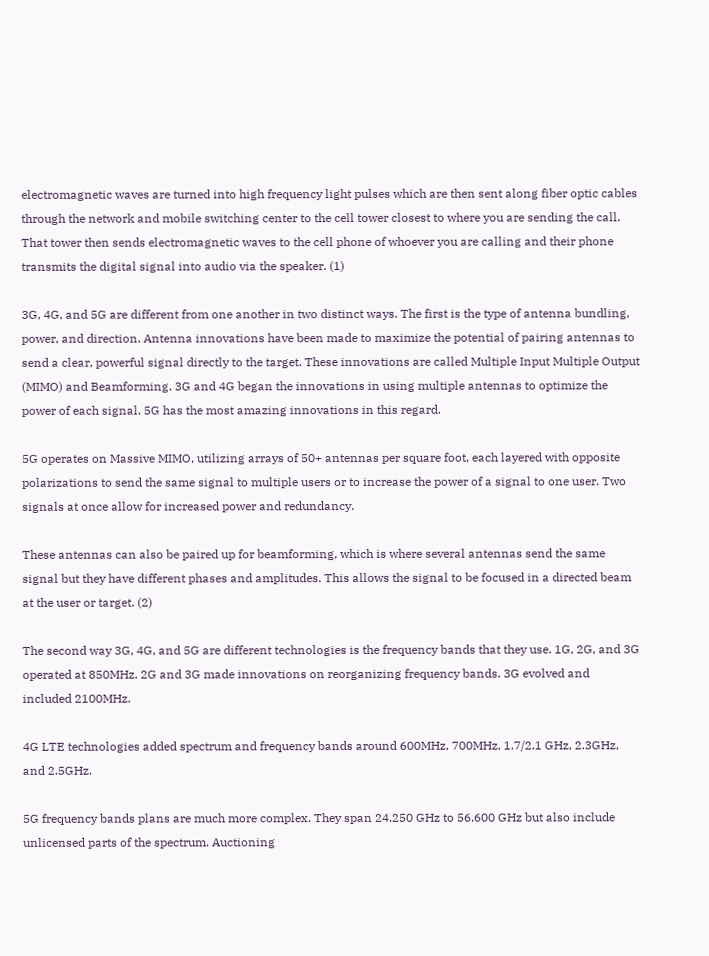electromagnetic waves are turned into high frequency light pulses which are then sent along fiber optic cables through the network and mobile switching center to the cell tower closest to where you are sending the call. That tower then sends electromagnetic waves to the cell phone of whoever you are calling and their phone transmits the digital signal into audio via the speaker. (1)

3G, 4G, and 5G are different from one another in two distinct ways. The first is the type of antenna bundling, power, and direction. Antenna innovations have been made to maximize the potential of pairing antennas to send a clear, powerful signal directly to the target. These innovations are called Multiple Input Multiple Output (MIMO) and Beamforming. 3G and 4G began the innovations in using multiple antennas to optimize the power of each signal. 5G has the most amazing innovations in this regard.

5G operates on Massive MIMO, utilizing arrays of 50+ antennas per square foot, each layered with opposite polarizations to send the same signal to multiple users or to increase the power of a signal to one user. Two signals at once allow for increased power and redundancy.

These antennas can also be paired up for beamforming, which is where several antennas send the same signal but they have different phases and amplitudes. This allows the signal to be focused in a directed beam at the user or target. (2)

The second way 3G, 4G, and 5G are different technologies is the frequency bands that they use. 1G, 2G, and 3G operated at 850MHz. 2G and 3G made innovations on reorganizing frequency bands. 3G evolved and included 2100MHz.

4G LTE technologies added spectrum and frequency bands around 600MHz, 700MHz, 1.7/2.1 GHz, 2.3GHz, and 2.5GHz.

5G frequency bands plans are much more complex. They span 24.250 GHz to 56.600 GHz but also include unlicensed parts of the spectrum. Auctioning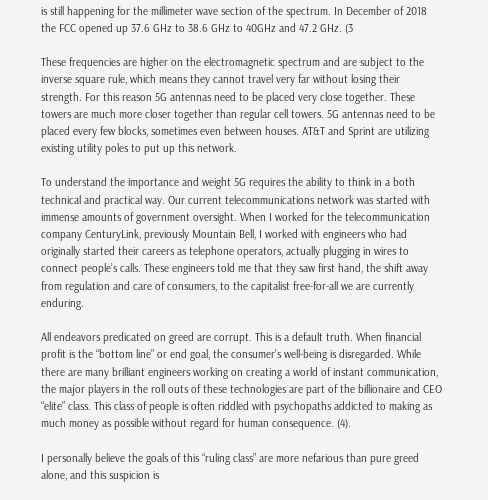is still happening for the millimeter wave section of the spectrum. In December of 2018 the FCC opened up 37.6 GHz to 38.6 GHz to 40GHz and 47.2 GHz. (3

These frequencies are higher on the electromagnetic spectrum and are subject to the inverse square rule, which means they cannot travel very far without losing their strength. For this reason 5G antennas need to be placed very close together. These towers are much more closer together than regular cell towers. 5G antennas need to be placed every few blocks, sometimes even between houses. AT&T and Sprint are utilizing existing utility poles to put up this network.

To understand the importance and weight 5G requires the ability to think in a both technical and practical way. Our current telecommunications network was started with immense amounts of government oversight. When I worked for the telecommunication company CenturyLink, previously Mountain Bell, I worked with engineers who had originally started their careers as telephone operators, actually plugging in wires to connect people’s calls. These engineers told me that they saw first hand, the shift away from regulation and care of consumers, to the capitalist free-for-all we are currently enduring.

All endeavors predicated on greed are corrupt. This is a default truth. When financial profit is the “bottom line” or end goal, the consumer’s well-being is disregarded. While there are many brilliant engineers working on creating a world of instant communication, the major players in the roll outs of these technologies are part of the billionaire and CEO “elite” class. This class of people is often riddled with psychopaths addicted to making as much money as possible without regard for human consequence. (4).

I personally believe the goals of this “ruling class” are more nefarious than pure greed alone, and this suspicion is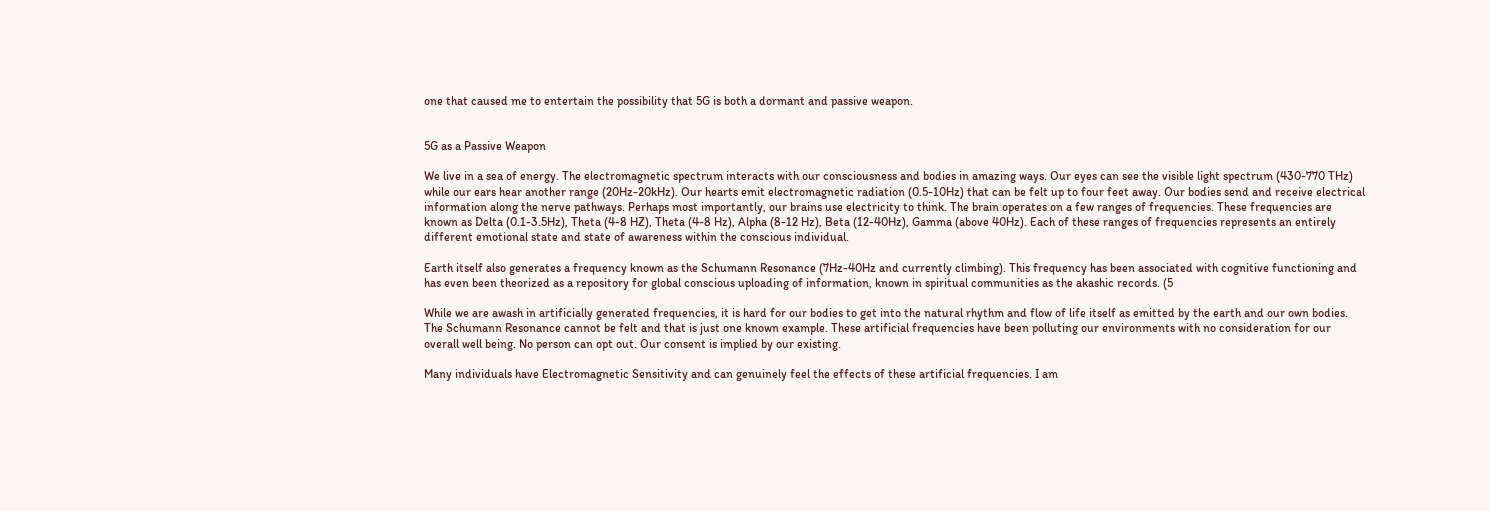one that caused me to entertain the possibility that 5G is both a dormant and passive weapon.


5G as a Passive Weapon

We live in a sea of energy. The electromagnetic spectrum interacts with our consciousness and bodies in amazing ways. Our eyes can see the visible light spectrum (430-770 THz) while our ears hear another range (20Hz-20kHz). Our hearts emit electromagnetic radiation (0.5-10Hz) that can be felt up to four feet away. Our bodies send and receive electrical information along the nerve pathways. Perhaps most importantly, our brains use electricity to think. The brain operates on a few ranges of frequencies. These frequencies are known as Delta (0.1-3.5Hz), Theta (4-8 HZ), Theta (4-8 Hz), Alpha (8-12 Hz), Beta (12-40Hz), Gamma (above 40Hz). Each of these ranges of frequencies represents an entirely different emotional state and state of awareness within the conscious individual.

Earth itself also generates a frequency known as the Schumann Resonance (7Hz-40Hz and currently climbing). This frequency has been associated with cognitive functioning and has even been theorized as a repository for global conscious uploading of information, known in spiritual communities as the akashic records. (5

While we are awash in artificially generated frequencies, it is hard for our bodies to get into the natural rhythm and flow of life itself as emitted by the earth and our own bodies. The Schumann Resonance cannot be felt and that is just one known example. These artificial frequencies have been polluting our environments with no consideration for our overall well being. No person can opt out. Our consent is implied by our existing.

Many individuals have Electromagnetic Sensitivity and can genuinely feel the effects of these artificial frequencies. I am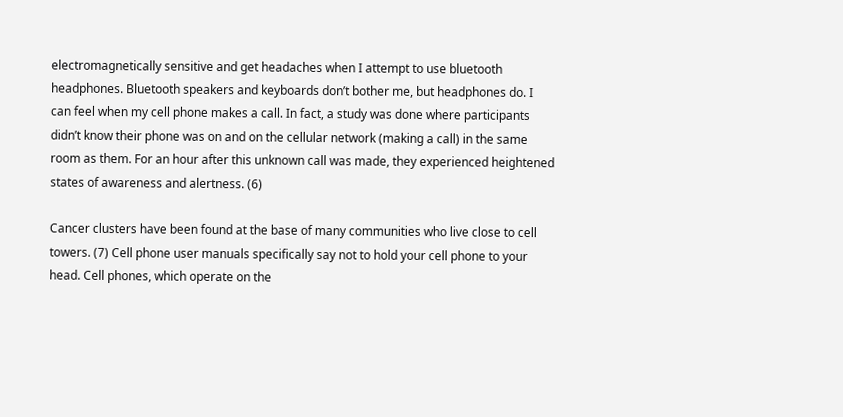electromagnetically sensitive and get headaches when I attempt to use bluetooth headphones. Bluetooth speakers and keyboards don’t bother me, but headphones do. I can feel when my cell phone makes a call. In fact, a study was done where participants didn’t know their phone was on and on the cellular network (making a call) in the same room as them. For an hour after this unknown call was made, they experienced heightened states of awareness and alertness. (6)

Cancer clusters have been found at the base of many communities who live close to cell towers. (7) Cell phone user manuals specifically say not to hold your cell phone to your head. Cell phones, which operate on the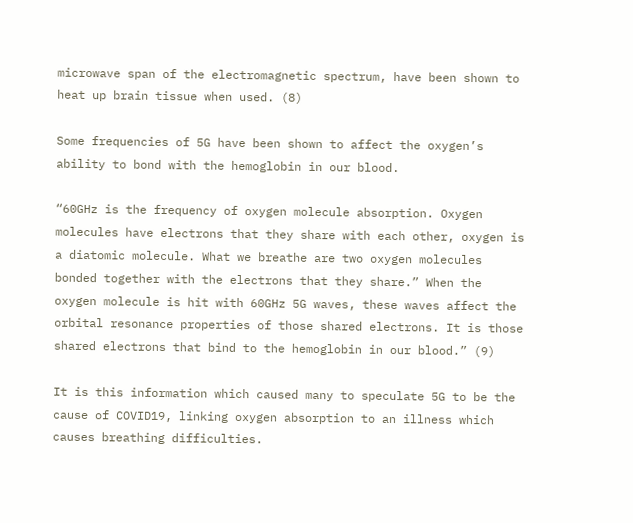microwave span of the electromagnetic spectrum, have been shown to heat up brain tissue when used. (8)

Some frequencies of 5G have been shown to affect the oxygen’s ability to bond with the hemoglobin in our blood.

“60GHz is the frequency of oxygen molecule absorption. Oxygen molecules have electrons that they share with each other, oxygen is a diatomic molecule. What we breathe are two oxygen molecules bonded together with the electrons that they share.” When the oxygen molecule is hit with 60GHz 5G waves, these waves affect the orbital resonance properties of those shared electrons. It is those shared electrons that bind to the hemoglobin in our blood.” (9)

It is this information which caused many to speculate 5G to be the cause of COVID19, linking oxygen absorption to an illness which causes breathing difficulties.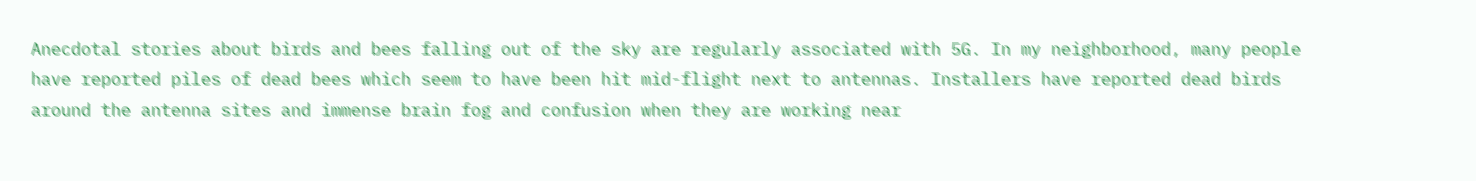Anecdotal stories about birds and bees falling out of the sky are regularly associated with 5G. In my neighborhood, many people have reported piles of dead bees which seem to have been hit mid-flight next to antennas. Installers have reported dead birds around the antenna sites and immense brain fog and confusion when they are working near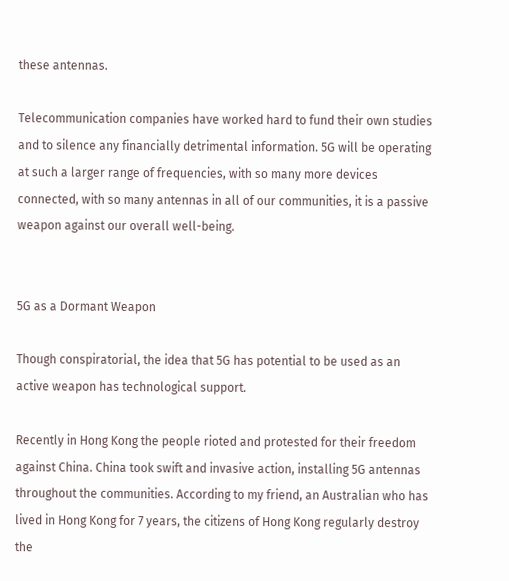these antennas.

Telecommunication companies have worked hard to fund their own studies and to silence any financially detrimental information. 5G will be operating at such a larger range of frequencies, with so many more devices connected, with so many antennas in all of our communities, it is a passive weapon against our overall well-being.


5G as a Dormant Weapon

Though conspiratorial, the idea that 5G has potential to be used as an active weapon has technological support.

Recently in Hong Kong the people rioted and protested for their freedom against China. China took swift and invasive action, installing 5G antennas throughout the communities. According to my friend, an Australian who has lived in Hong Kong for 7 years, the citizens of Hong Kong regularly destroy the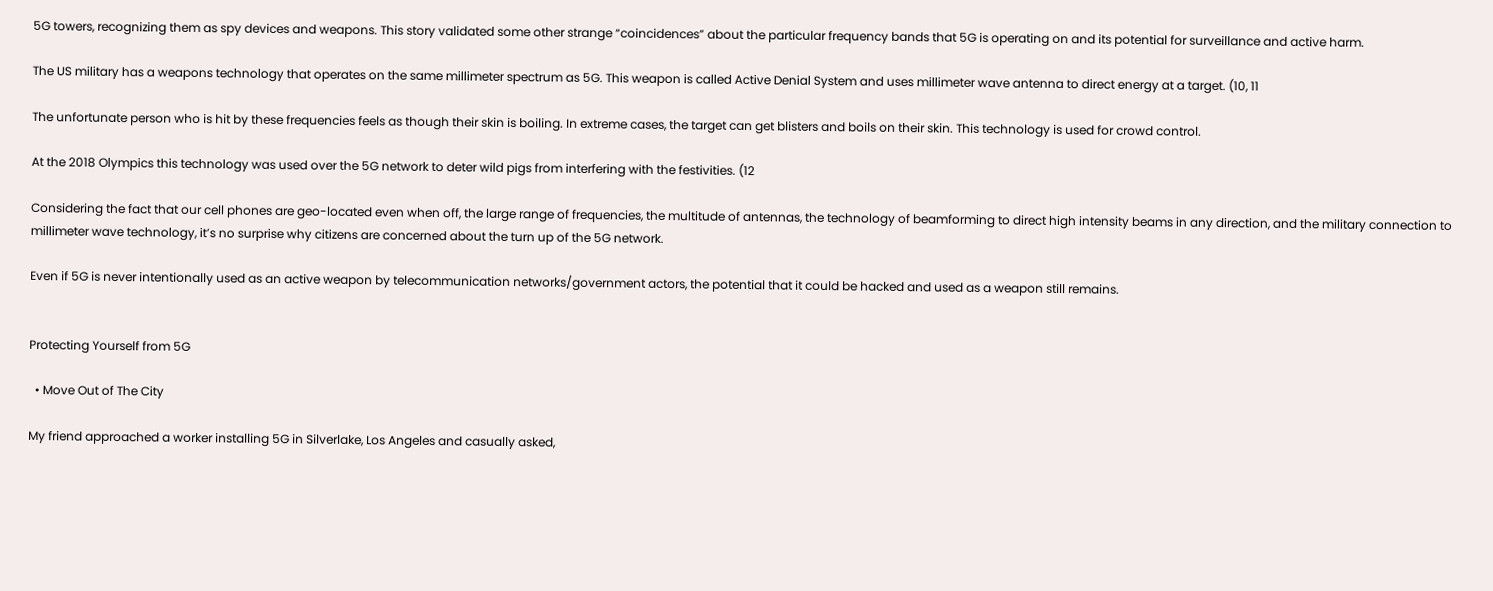5G towers, recognizing them as spy devices and weapons. This story validated some other strange “coincidences” about the particular frequency bands that 5G is operating on and its potential for surveillance and active harm.

The US military has a weapons technology that operates on the same millimeter spectrum as 5G. This weapon is called Active Denial System and uses millimeter wave antenna to direct energy at a target. (10, 11

The unfortunate person who is hit by these frequencies feels as though their skin is boiling. In extreme cases, the target can get blisters and boils on their skin. This technology is used for crowd control.

At the 2018 Olympics this technology was used over the 5G network to deter wild pigs from interfering with the festivities. (12

Considering the fact that our cell phones are geo-located even when off, the large range of frequencies, the multitude of antennas, the technology of beamforming to direct high intensity beams in any direction, and the military connection to millimeter wave technology, it’s no surprise why citizens are concerned about the turn up of the 5G network.

Even if 5G is never intentionally used as an active weapon by telecommunication networks/government actors, the potential that it could be hacked and used as a weapon still remains.


Protecting Yourself from 5G

  • Move Out of The City

My friend approached a worker installing 5G in Silverlake, Los Angeles and casually asked,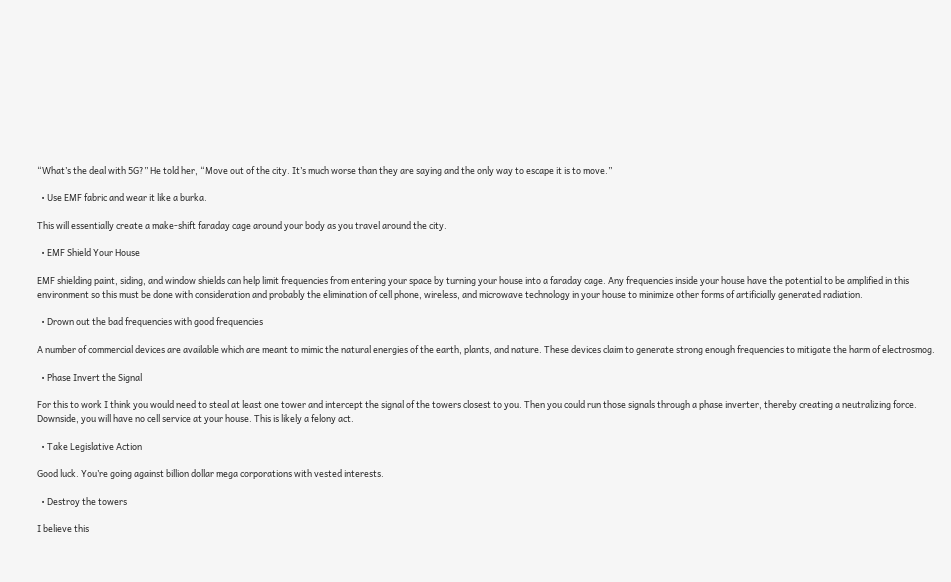“What’s the deal with 5G?” He told her, “Move out of the city. It’s much worse than they are saying and the only way to escape it is to move.”

  • Use EMF fabric and wear it like a burka.

This will essentially create a make-shift faraday cage around your body as you travel around the city.

  • EMF Shield Your House

EMF shielding paint, siding, and window shields can help limit frequencies from entering your space by turning your house into a faraday cage. Any frequencies inside your house have the potential to be amplified in this environment so this must be done with consideration and probably the elimination of cell phone, wireless, and microwave technology in your house to minimize other forms of artificially generated radiation.

  • Drown out the bad frequencies with good frequencies

A number of commercial devices are available which are meant to mimic the natural energies of the earth, plants, and nature. These devices claim to generate strong enough frequencies to mitigate the harm of electrosmog.

  • Phase Invert the Signal

For this to work I think you would need to steal at least one tower and intercept the signal of the towers closest to you. Then you could run those signals through a phase inverter, thereby creating a neutralizing force. Downside, you will have no cell service at your house. This is likely a felony act.

  • Take Legislative Action

Good luck. You’re going against billion dollar mega corporations with vested interests.

  • Destroy the towers

I believe this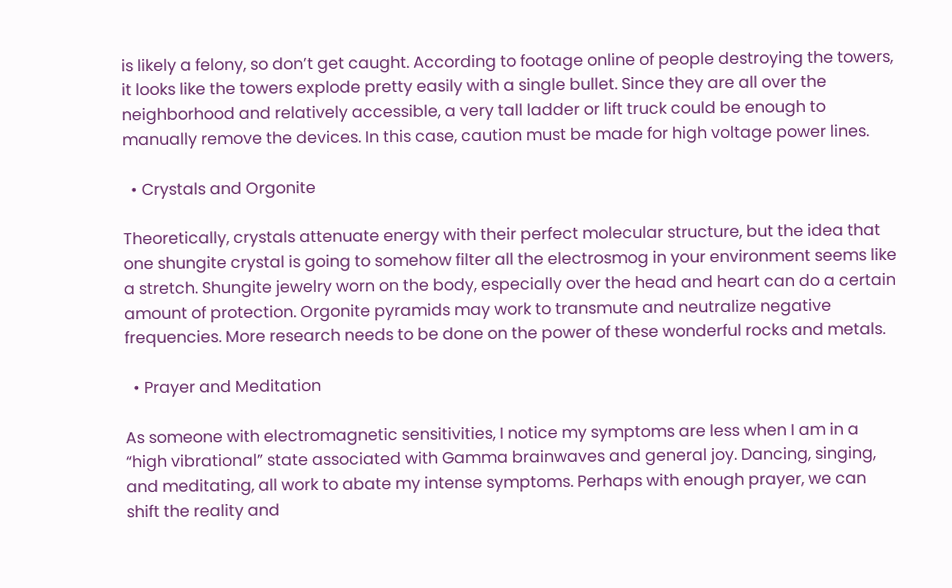is likely a felony, so don’t get caught. According to footage online of people destroying the towers, it looks like the towers explode pretty easily with a single bullet. Since they are all over the neighborhood and relatively accessible, a very tall ladder or lift truck could be enough to manually remove the devices. In this case, caution must be made for high voltage power lines.

  • Crystals and Orgonite

Theoretically, crystals attenuate energy with their perfect molecular structure, but the idea that one shungite crystal is going to somehow filter all the electrosmog in your environment seems like a stretch. Shungite jewelry worn on the body, especially over the head and heart can do a certain amount of protection. Orgonite pyramids may work to transmute and neutralize negative frequencies. More research needs to be done on the power of these wonderful rocks and metals.

  • Prayer and Meditation

As someone with electromagnetic sensitivities, I notice my symptoms are less when I am in a “high vibrational” state associated with Gamma brainwaves and general joy. Dancing, singing, and meditating, all work to abate my intense symptoms. Perhaps with enough prayer, we can shift the reality and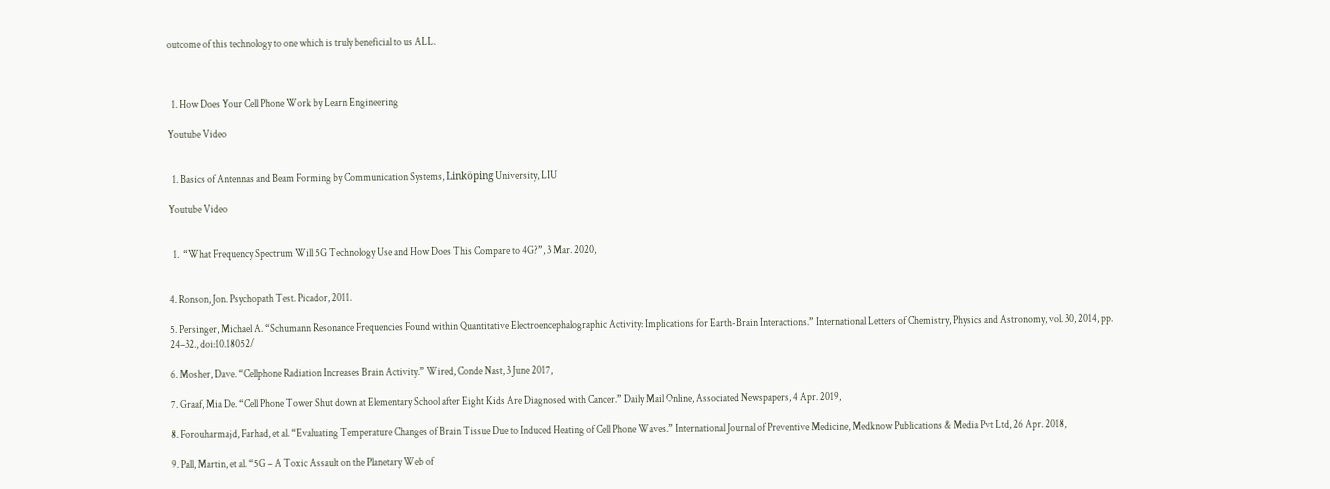outcome of this technology to one which is truly beneficial to us ALL.



  1. How Does Your Cell Phone Work by Learn Engineering

Youtube Video


  1. Basics of Antennas and Beam Forming by Communication Systems, Linköping University, LIU

Youtube Video


  1.  “What Frequency Spectrum Will 5G Technology Use and How Does This Compare to 4G?”, 3 Mar. 2020,


4. Ronson, Jon. Psychopath Test. Picador, 2011.

5. Persinger, Michael A. “Schumann Resonance Frequencies Found within Quantitative Electroencephalographic Activity: Implications for Earth-Brain Interactions.” International Letters of Chemistry, Physics and Astronomy, vol. 30, 2014, pp. 24–32., doi:10.18052/

6. Mosher, Dave. “Cellphone Radiation Increases Brain Activity.” Wired, Conde Nast, 3 June 2017,

7. Graaf, Mia De. “Cell Phone Tower Shut down at Elementary School after Eight Kids Are Diagnosed with Cancer.” Daily Mail Online, Associated Newspapers, 4 Apr. 2019,

8. Forouharmajd, Farhad, et al. “Evaluating Temperature Changes of Brain Tissue Due to Induced Heating of Cell Phone Waves.” International Journal of Preventive Medicine, Medknow Publications & Media Pvt Ltd, 26 Apr. 2018,

9. Pall, Martin, et al. “5G – A Toxic Assault on the Planetary Web of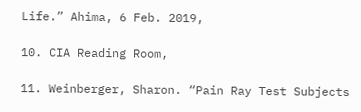Life.” Ahima, 6 Feb. 2019,

10. CIA Reading Room,

11. Weinberger, Sharon. “Pain Ray Test Subjects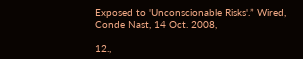Exposed to 'Unconscionable Risks'.” Wired, Conde Nast, 14 Oct. 2008,

12.,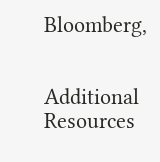Bloomberg,


Additional Resources